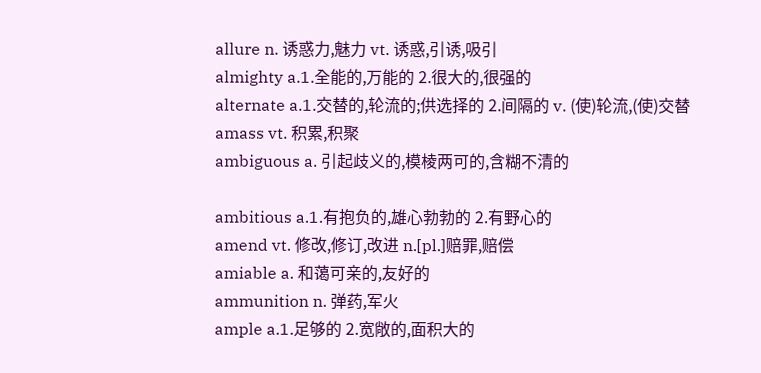allure n. 诱惑力,魅力 vt. 诱惑,引诱,吸引
almighty a.1.全能的,万能的 2.很大的,很强的
alternate a.1.交替的,轮流的;供选择的 2.间隔的 v. (使)轮流,(使)交替
amass vt. 积累,积聚
ambiguous a. 引起歧义的,模棱两可的,含糊不清的

ambitious a.1.有抱负的,雄心勃勃的 2.有野心的
amend vt. 修改,修订,改进 n.[pl.]赔罪,赔偿
amiable a. 和蔼可亲的,友好的
ammunition n. 弹药,军火
ample a.1.足够的 2.宽敞的,面积大的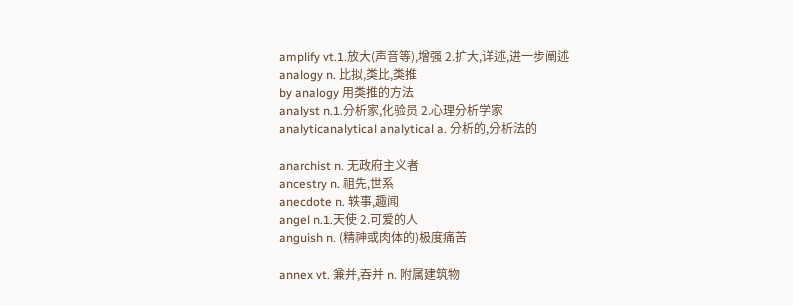amplify vt.1.放大(声音等),增强 2.扩大,详述,进一步阐述
analogy n. 比拟,类比,类推
by analogy 用类推的方法
analyst n.1.分析家,化验员 2.心理分析学家
analyticanalytical analytical a. 分析的,分析法的

anarchist n. 无政府主义者
ancestry n. 祖先,世系
anecdote n. 轶事,趣闻
angel n.1.天使 2.可爱的人
anguish n. (精神或肉体的)极度痛苦

annex vt. 兼并,吞并 n. 附属建筑物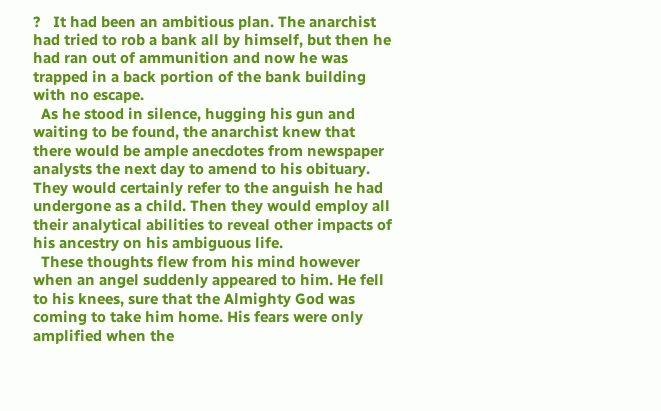?   It had been an ambitious plan. The anarchist had tried to rob a bank all by himself, but then he had ran out of ammunition and now he was trapped in a back portion of the bank building with no escape.
  As he stood in silence, hugging his gun and waiting to be found, the anarchist knew that there would be ample anecdotes from newspaper analysts the next day to amend to his obituary. They would certainly refer to the anguish he had undergone as a child. Then they would employ all their analytical abilities to reveal other impacts of his ancestry on his ambiguous life.
  These thoughts flew from his mind however when an angel suddenly appeared to him. He fell to his knees, sure that the Almighty God was coming to take him home. His fears were only amplified when the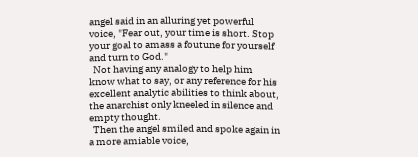angel said in an alluring yet powerful voice, "Fear out, your time is short. Stop your goal to amass a foutune for yourself and turn to God."
  Not having any analogy to help him know what to say, or any reference for his excellent analytic abilities to think about, the anarchist only kneeled in silence and empty thought.
  Then the angel smiled and spoke again in a more amiable voice,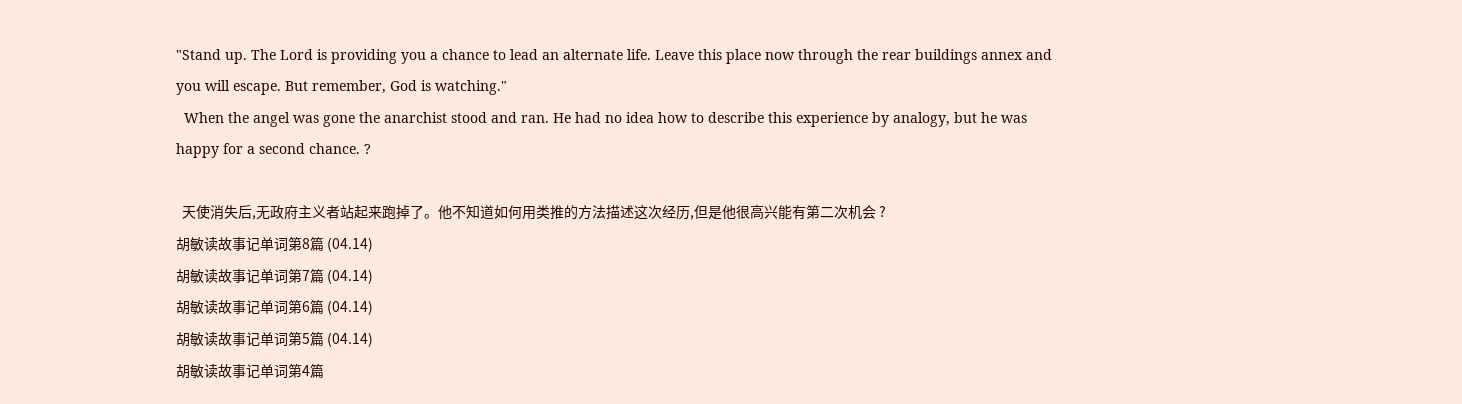"Stand up. The Lord is providing you a chance to lead an alternate life. Leave this place now through the rear buildings annex and you will escape. But remember, God is watching."
  When the angel was gone the anarchist stood and ran. He had no idea how to describe this experience by analogy, but he was happy for a second chance. ?

  天使消失后,无政府主义者站起来跑掉了。他不知道如何用类推的方法描述这次经历,但是他很高兴能有第二次机会 ?
胡敏读故事记单词第8篇 (04.14)
胡敏读故事记单词第7篇 (04.14)
胡敏读故事记单词第6篇 (04.14)
胡敏读故事记单词第5篇 (04.14)
胡敏读故事记单词第4篇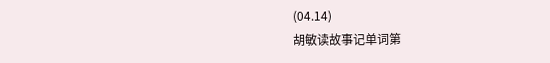(04.14)
胡敏读故事记单词第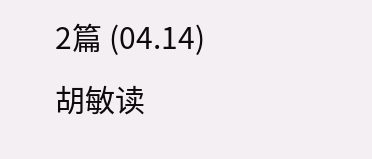2篇 (04.14)
胡敏读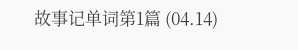故事记单词第1篇 (04.14)